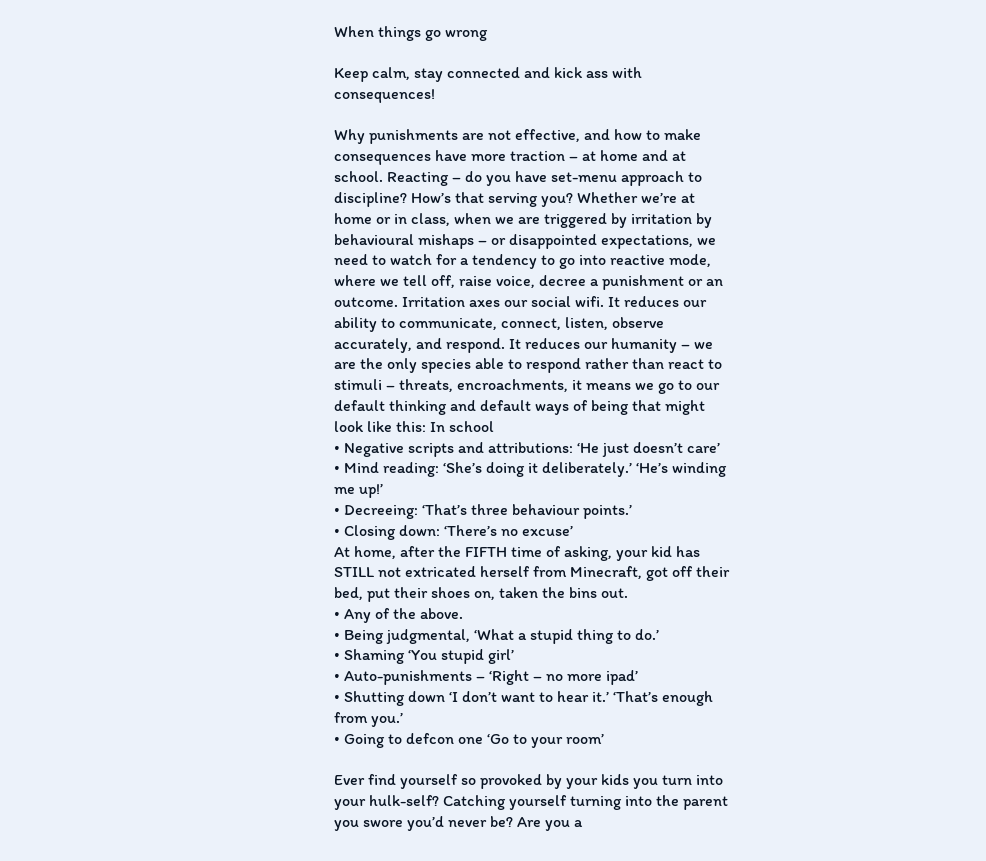When things go wrong

Keep calm, stay connected and kick ass with consequences!

Why punishments are not effective, and how to make consequences have more traction – at home and at school. Reacting – do you have set-menu approach to discipline? How’s that serving you? Whether we’re at home or in class, when we are triggered by irritation by behavioural mishaps – or disappointed expectations, we need to watch for a tendency to go into reactive mode, where we tell off, raise voice, decree a punishment or an outcome. Irritation axes our social wifi. It reduces our ability to communicate, connect, listen, observe accurately, and respond. It reduces our humanity – we are the only species able to respond rather than react to stimuli – threats, encroachments, it means we go to our default thinking and default ways of being that might look like this: In school
• Negative scripts and attributions: ‘He just doesn’t care’
• Mind reading: ‘She’s doing it deliberately.’ ‘He’s winding me up!’
• Decreeing: ‘That’s three behaviour points.’
• Closing down: ‘There’s no excuse’
At home, after the FIFTH time of asking, your kid has STILL not extricated herself from Minecraft, got off their bed, put their shoes on, taken the bins out.
• Any of the above.
• Being judgmental, ‘What a stupid thing to do.’
• Shaming ‘You stupid girl’
• Auto-punishments – ‘Right – no more ipad’
• Shutting down ‘I don’t want to hear it.’ ‘That’s enough from you.’
• Going to defcon one ‘Go to your room’

Ever find yourself so provoked by your kids you turn into your hulk-self? Catching yourself turning into the parent you swore you’d never be? Are you a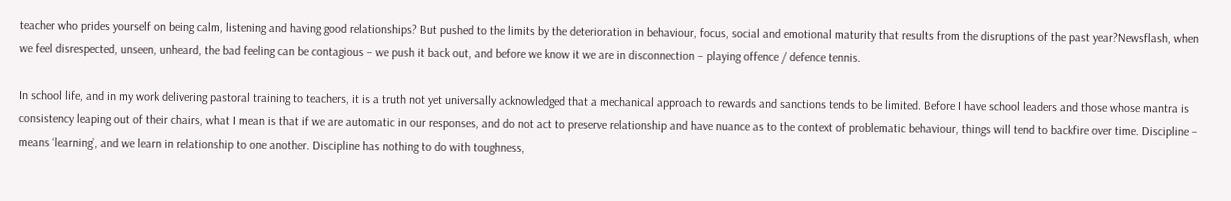teacher who prides yourself on being calm, listening and having good relationships? But pushed to the limits by the deterioration in behaviour, focus, social and emotional maturity that results from the disruptions of the past year?Newsflash, when we feel disrespected, unseen, unheard, the bad feeling can be contagious – we push it back out, and before we know it we are in disconnection – playing offence / defence tennis.

In school life, and in my work delivering pastoral training to teachers, it is a truth not yet universally acknowledged that a mechanical approach to rewards and sanctions tends to be limited. Before I have school leaders and those whose mantra is consistency leaping out of their chairs, what I mean is that if we are automatic in our responses, and do not act to preserve relationship and have nuance as to the context of problematic behaviour, things will tend to backfire over time. Discipline – means ‘learning’, and we learn in relationship to one another. Discipline has nothing to do with toughness,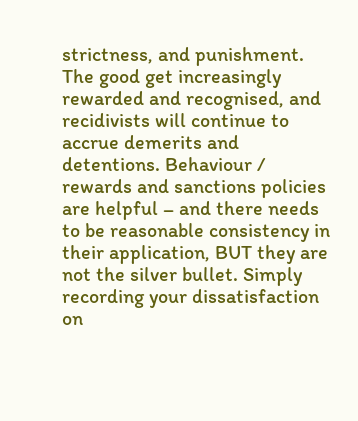strictness, and punishment. The good get increasingly rewarded and recognised, and recidivists will continue to accrue demerits and detentions. Behaviour / rewards and sanctions policies are helpful – and there needs to be reasonable consistency in their application, BUT they are not the silver bullet. Simply recording your dissatisfaction on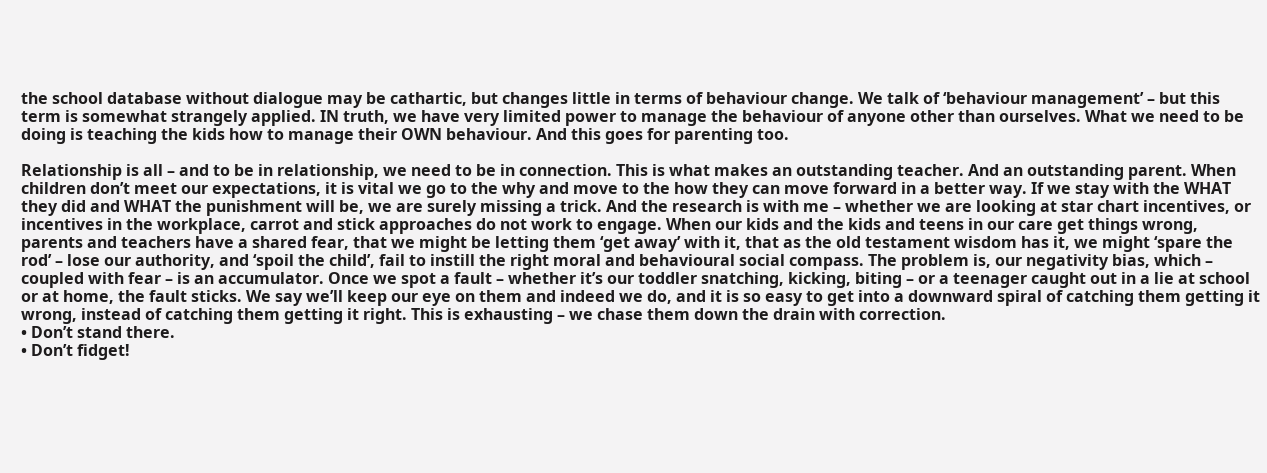the school database without dialogue may be cathartic, but changes little in terms of behaviour change. We talk of ‘behaviour management’ – but this term is somewhat strangely applied. IN truth, we have very limited power to manage the behaviour of anyone other than ourselves. What we need to be doing is teaching the kids how to manage their OWN behaviour. And this goes for parenting too.

Relationship is all – and to be in relationship, we need to be in connection. This is what makes an outstanding teacher. And an outstanding parent. When children don’t meet our expectations, it is vital we go to the why and move to the how they can move forward in a better way. If we stay with the WHAT they did and WHAT the punishment will be, we are surely missing a trick. And the research is with me – whether we are looking at star chart incentives, or incentives in the workplace, carrot and stick approaches do not work to engage. When our kids and the kids and teens in our care get things wrong, parents and teachers have a shared fear, that we might be letting them ‘get away’ with it, that as the old testament wisdom has it, we might ‘spare the rod’ – lose our authority, and ‘spoil the child’, fail to instill the right moral and behavioural social compass. The problem is, our negativity bias, which – coupled with fear – is an accumulator. Once we spot a fault – whether it’s our toddler snatching, kicking, biting – or a teenager caught out in a lie at school or at home, the fault sticks. We say we’ll keep our eye on them and indeed we do, and it is so easy to get into a downward spiral of catching them getting it wrong, instead of catching them getting it right. This is exhausting – we chase them down the drain with correction.
• Don’t stand there.
• Don’t fidget!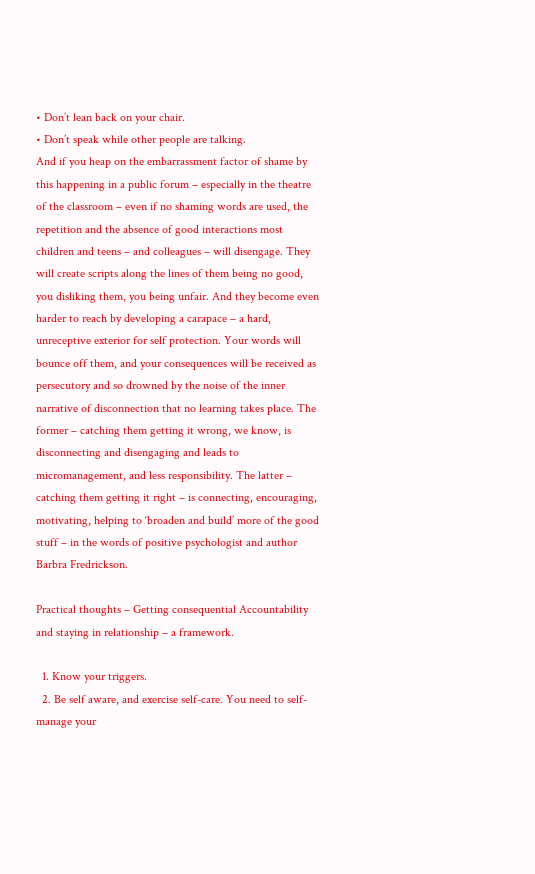• Don’t lean back on your chair.
• Don’t speak while other people are talking.
And if you heap on the embarrassment factor of shame by this happening in a public forum – especially in the theatre of the classroom – even if no shaming words are used, the repetition and the absence of good interactions most children and teens – and colleagues – will disengage. They will create scripts along the lines of them being no good, you disliking them, you being unfair. And they become even harder to reach by developing a carapace – a hard, unreceptive exterior for self protection. Your words will bounce off them, and your consequences will be received as persecutory and so drowned by the noise of the inner narrative of disconnection that no learning takes place. The former – catching them getting it wrong, we know, is disconnecting and disengaging and leads to micromanagement, and less responsibility. The latter – catching them getting it right – is connecting, encouraging, motivating, helping to ‘broaden and build’ more of the good stuff – in the words of positive psychologist and author Barbra Fredrickson.

Practical thoughts – Getting consequential Accountability and staying in relationship – a framework.

  1. Know your triggers.
  2. Be self aware, and exercise self-care. You need to self-manage your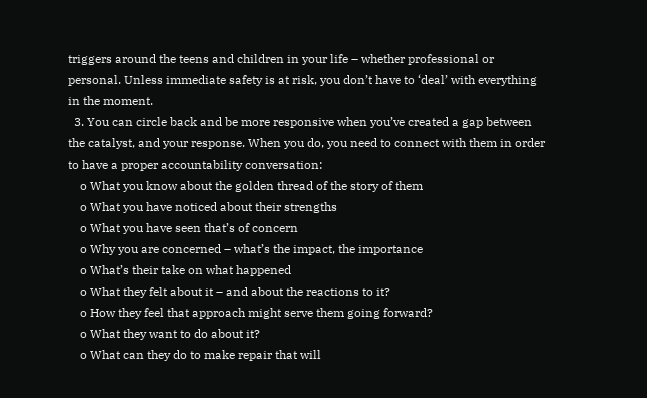triggers around the teens and children in your life – whether professional or personal. Unless immediate safety is at risk, you don’t have to ‘deal’ with everything in the moment.
  3. You can circle back and be more responsive when you’ve created a gap between the catalyst, and your response. When you do, you need to connect with them in order to have a proper accountability conversation:
    o What you know about the golden thread of the story of them
    o What you have noticed about their strengths
    o What you have seen that’s of concern
    o Why you are concerned – what’s the impact, the importance
    o What’s their take on what happened
    o What they felt about it – and about the reactions to it?
    o How they feel that approach might serve them going forward?
    o What they want to do about it?
    o What can they do to make repair that will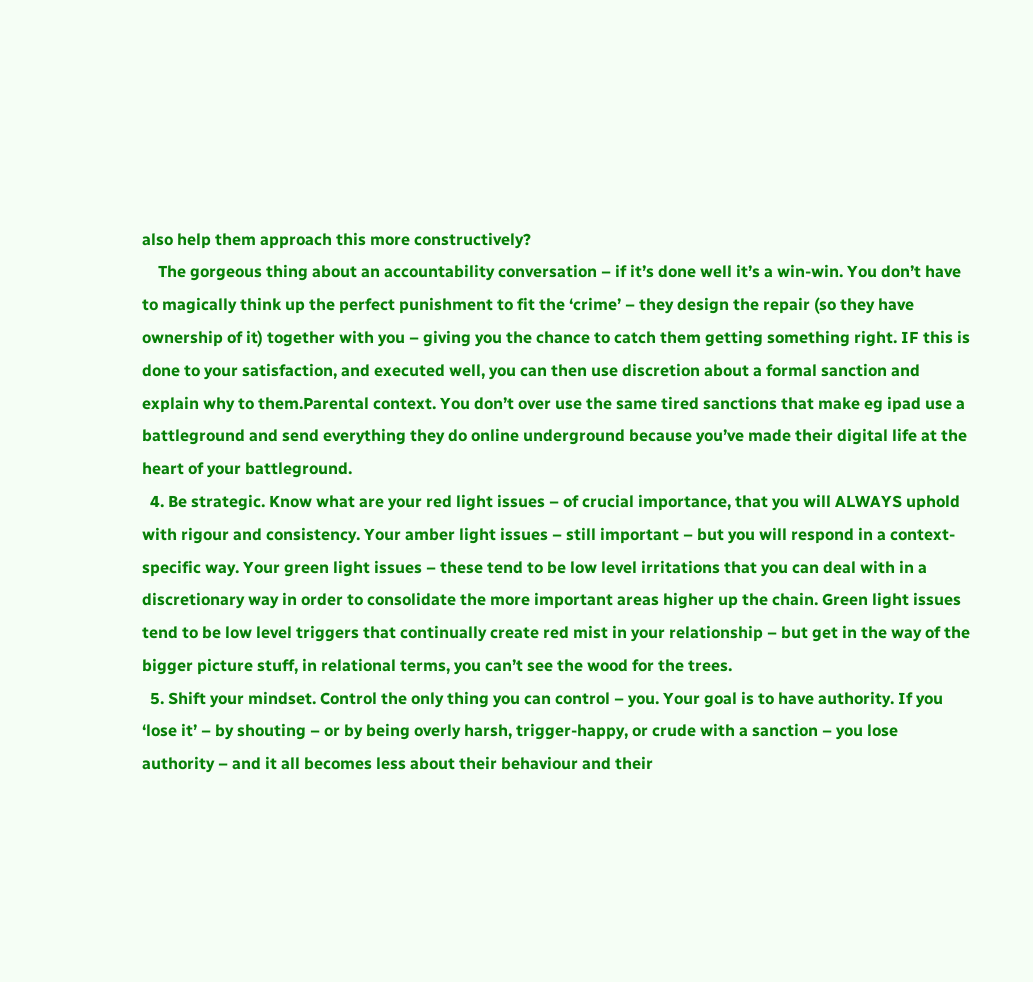also help them approach this more constructively?
    The gorgeous thing about an accountability conversation – if it’s done well it’s a win-win. You don’t have to magically think up the perfect punishment to fit the ‘crime’ – they design the repair (so they have ownership of it) together with you – giving you the chance to catch them getting something right. IF this is done to your satisfaction, and executed well, you can then use discretion about a formal sanction and explain why to them.Parental context. You don’t over use the same tired sanctions that make eg ipad use a battleground and send everything they do online underground because you’ve made their digital life at the heart of your battleground.
  4. Be strategic. Know what are your red light issues – of crucial importance, that you will ALWAYS uphold with rigour and consistency. Your amber light issues – still important – but you will respond in a context-specific way. Your green light issues – these tend to be low level irritations that you can deal with in a discretionary way in order to consolidate the more important areas higher up the chain. Green light issues tend to be low level triggers that continually create red mist in your relationship – but get in the way of the bigger picture stuff, in relational terms, you can’t see the wood for the trees.
  5. Shift your mindset. Control the only thing you can control – you. Your goal is to have authority. If you ‘lose it’ – by shouting – or by being overly harsh, trigger-happy, or crude with a sanction – you lose authority – and it all becomes less about their behaviour and their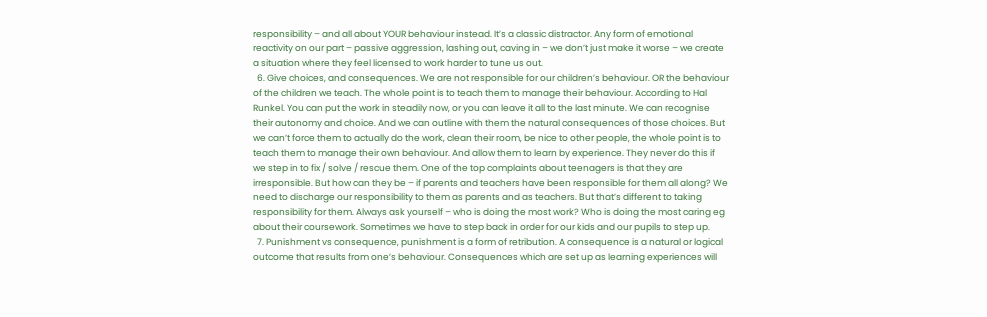responsibility – and all about YOUR behaviour instead. It’s a classic distractor. Any form of emotional reactivity on our part – passive aggression, lashing out, caving in – we don’t just make it worse – we create a situation where they feel licensed to work harder to tune us out.
  6. Give choices, and consequences. We are not responsible for our children’s behaviour. OR the behaviour of the children we teach. The whole point is to teach them to manage their behaviour. According to Hal Runkel. You can put the work in steadily now, or you can leave it all to the last minute. We can recognise their autonomy and choice. And we can outline with them the natural consequences of those choices. But we can’t force them to actually do the work, clean their room, be nice to other people, the whole point is to teach them to manage their own behaviour. And allow them to learn by experience. They never do this if we step in to fix / solve / rescue them. One of the top complaints about teenagers is that they are irresponsible. But how can they be – if parents and teachers have been responsible for them all along? We need to discharge our responsibility to them as parents and as teachers. But that’s different to taking responsibility for them. Always ask yourself – who is doing the most work? Who is doing the most caring eg about their coursework. Sometimes we have to step back in order for our kids and our pupils to step up.
  7. Punishment vs consequence, punishment is a form of retribution. A consequence is a natural or logical outcome that results from one’s behaviour. Consequences which are set up as learning experiences will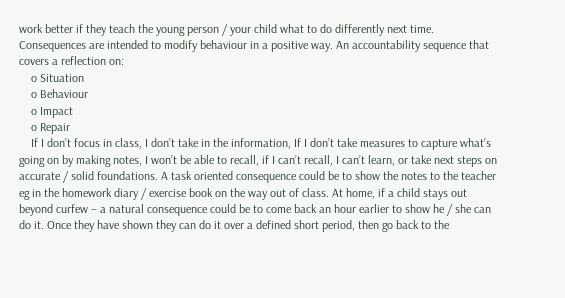work better if they teach the young person / your child what to do differently next time. Consequences are intended to modify behaviour in a positive way. An accountability sequence that covers a reflection on:
    o Situation
    o Behaviour
    o Impact
    o Repair
    If I don’t focus in class, I don’t take in the information, If I don’t take measures to capture what’s going on by making notes, I won’t be able to recall, if I can’t recall, I can’t learn, or take next steps on accurate / solid foundations. A task oriented consequence could be to show the notes to the teacher eg in the homework diary / exercise book on the way out of class. At home, if a child stays out beyond curfew – a natural consequence could be to come back an hour earlier to show he / she can do it. Once they have shown they can do it over a defined short period, then go back to the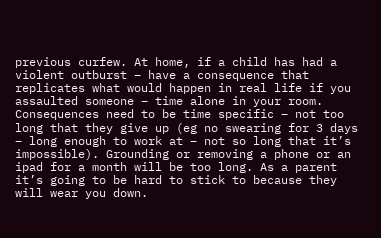previous curfew. At home, if a child has had a violent outburst – have a consequence that replicates what would happen in real life if you assaulted someone – time alone in your room. Consequences need to be time specific – not too long that they give up (eg no swearing for 3 days – long enough to work at – not so long that it’s impossible). Grounding or removing a phone or an ipad for a month will be too long. As a parent it’s going to be hard to stick to because they will wear you down.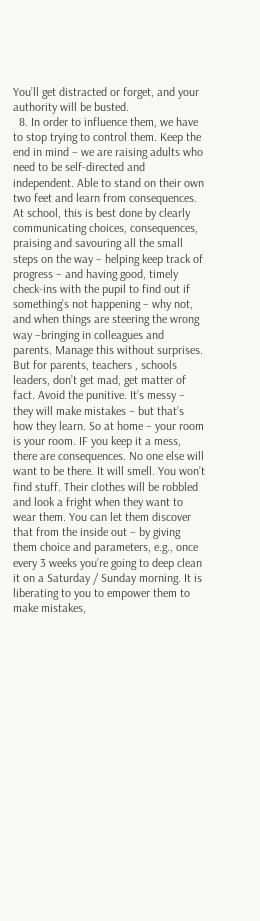You’ll get distracted or forget, and your authority will be busted.
  8. In order to influence them, we have to stop trying to control them. Keep the end in mind – we are raising adults who need to be self-directed and independent. Able to stand on their own two feet and learn from consequences. At school, this is best done by clearly communicating choices, consequences, praising and savouring all the small steps on the way – helping keep track of progress – and having good, timely check-ins with the pupil to find out if something’s not happening – why not, and when things are steering the wrong way –bringing in colleagues and parents. Manage this without surprises. But for parents, teachers , schools leaders, don’t get mad, get matter of fact. Avoid the punitive. It’s messy – they will make mistakes – but that’s how they learn. So at home – your room is your room. IF you keep it a mess, there are consequences. No one else will want to be there. It will smell. You won’t find stuff. Their clothes will be robbled and look a fright when they want to wear them. You can let them discover that from the inside out – by giving them choice and parameters, e.g., once every 3 weeks you’re going to deep clean it on a Saturday / Sunday morning. It is liberating to you to empower them to make mistakes,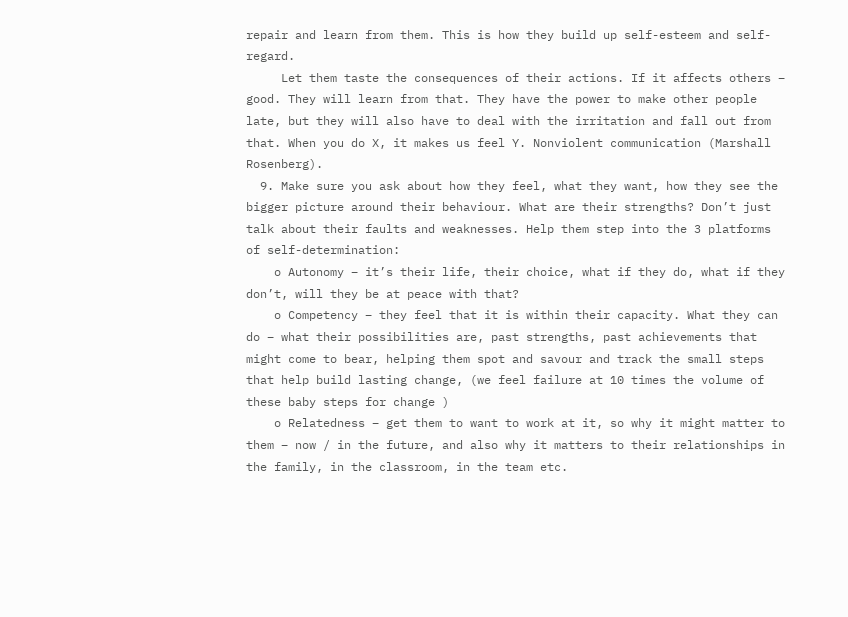repair and learn from them. This is how they build up self-esteem and self-regard.
     Let them taste the consequences of their actions. If it affects others – good. They will learn from that. They have the power to make other people late, but they will also have to deal with the irritation and fall out from that. When you do X, it makes us feel Y. Nonviolent communication (Marshall Rosenberg).
  9. Make sure you ask about how they feel, what they want, how they see the bigger picture around their behaviour. What are their strengths? Don’t just talk about their faults and weaknesses. Help them step into the 3 platforms of self-determination:
    o Autonomy – it’s their life, their choice, what if they do, what if they don’t, will they be at peace with that?
    o Competency – they feel that it is within their capacity. What they can do – what their possibilities are, past strengths, past achievements that might come to bear, helping them spot and savour and track the small steps that help build lasting change, (we feel failure at 10 times the volume of these baby steps for change )
    o Relatedness – get them to want to work at it, so why it might matter to them – now / in the future, and also why it matters to their relationships in the family, in the classroom, in the team etc.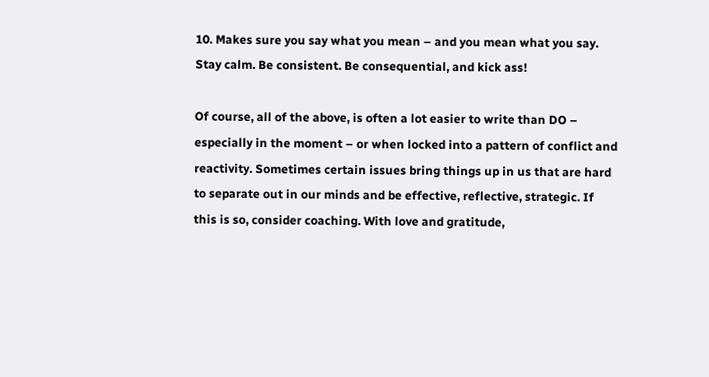10. Makes sure you say what you mean – and you mean what you say. Stay calm. Be consistent. Be consequential, and kick ass!

Of course, all of the above, is often a lot easier to write than DO – especially in the moment – or when locked into a pattern of conflict and reactivity. Sometimes certain issues bring things up in us that are hard to separate out in our minds and be effective, reflective, strategic. If this is so, consider coaching. With love and gratitude,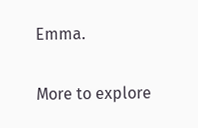Emma.

More to explore